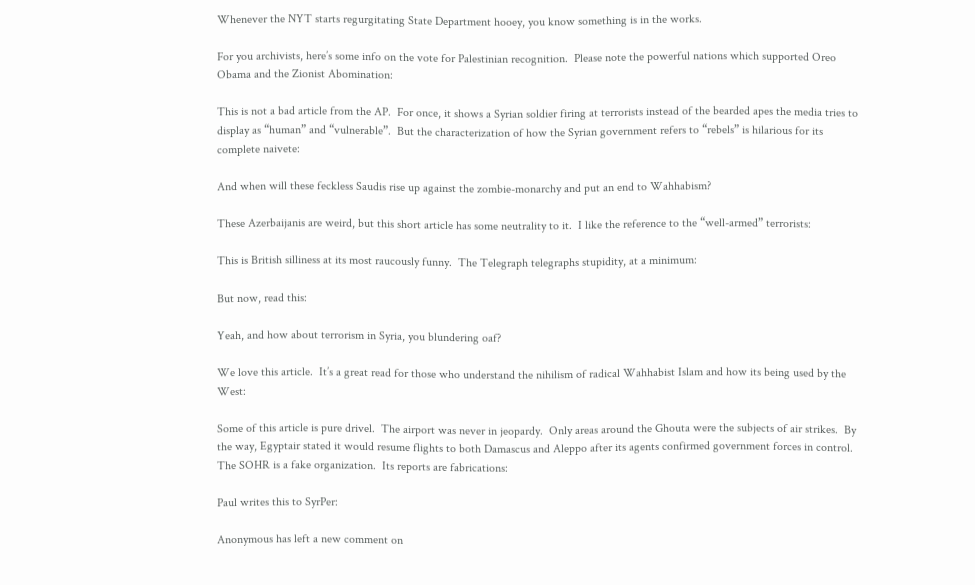Whenever the NYT starts regurgitating State Department hooey, you know something is in the works.

For you archivists, here’s some info on the vote for Palestinian recognition.  Please note the powerful nations which supported Oreo Obama and the Zionist Abomination:

This is not a bad article from the AP.  For once, it shows a Syrian soldier firing at terrorists instead of the bearded apes the media tries to display as “human” and “vulnerable”.  But the characterization of how the Syrian government refers to “rebels” is hilarious for its complete naivete:

And when will these feckless Saudis rise up against the zombie-monarchy and put an end to Wahhabism?

These Azerbaijanis are weird, but this short article has some neutrality to it.  I like the reference to the “well-armed” terrorists:

This is British silliness at its most raucously funny.  The Telegraph telegraphs stupidity, at a minimum:

But now, read this:

Yeah, and how about terrorism in Syria, you blundering oaf?

We love this article.  It’s a great read for those who understand the nihilism of radical Wahhabist Islam and how its being used by the West:

Some of this article is pure drivel.  The airport was never in jeopardy.  Only areas around the Ghouta were the subjects of air strikes.  By the way, Egyptair stated it would resume flights to both Damascus and Aleppo after its agents confirmed government forces in control.  The SOHR is a fake organization.  Its reports are fabrications:

Paul writes this to SyrPer:

Anonymous has left a new comment on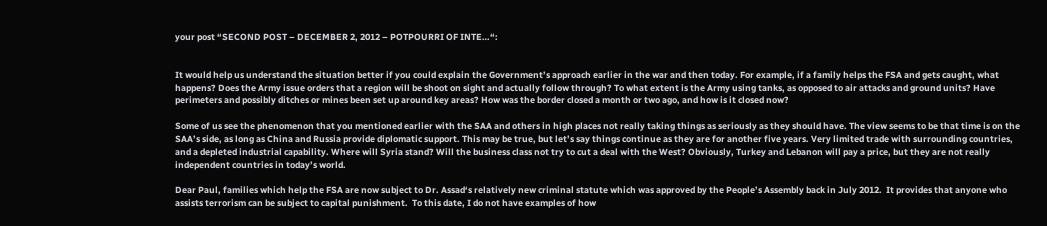your post “SECOND POST – DECEMBER 2, 2012 – POTPOURRI OF INTE…“:


It would help us understand the situation better if you could explain the Government’s approach earlier in the war and then today. For example, if a family helps the FSA and gets caught, what happens? Does the Army issue orders that a region will be shoot on sight and actually follow through? To what extent is the Army using tanks, as opposed to air attacks and ground units? Have perimeters and possibly ditches or mines been set up around key areas? How was the border closed a month or two ago, and how is it closed now?

Some of us see the phenomenon that you mentioned earlier with the SAA and others in high places not really taking things as seriously as they should have. The view seems to be that time is on the SAA’s side, as long as China and Russia provide diplomatic support. This may be true, but let’s say things continue as they are for another five years. Very limited trade with surrounding countries, and a depleted industrial capability. Where will Syria stand? Will the business class not try to cut a deal with the West? Obviously, Turkey and Lebanon will pay a price, but they are not really independent countries in today’s world.

Dear Paul, families which help the FSA are now subject to Dr. Assad‘s relatively new criminal statute which was approved by the People’s Assembly back in July 2012.  It provides that anyone who assists terrorism can be subject to capital punishment.  To this date, I do not have examples of how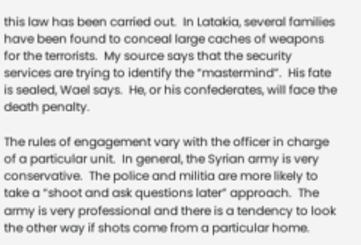this law has been carried out.  In Latakia, several families have been found to conceal large caches of weapons for the terrorists.  My source says that the security services are trying to identify the “mastermind”.  His fate is sealed, Wael says.  He, or his confederates, will face the death penalty.

The rules of engagement vary with the officer in charge of a particular unit.  In general, the Syrian army is very conservative.  The police and militia are more likely to take a “shoot and ask questions later” approach.  The army is very professional and there is a tendency to look the other way if shots come from a particular home.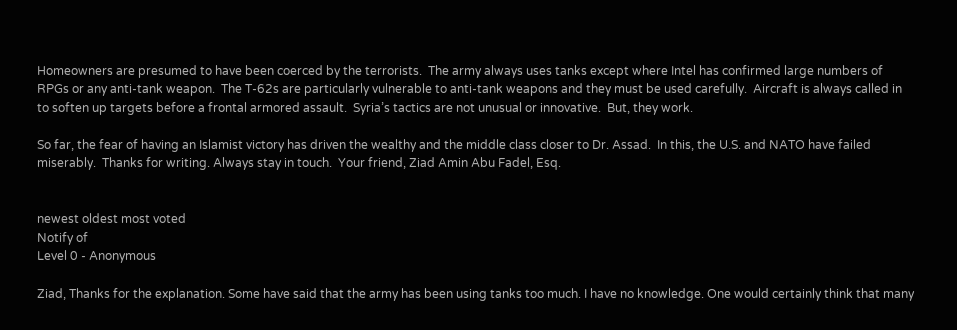Homeowners are presumed to have been coerced by the terrorists.  The army always uses tanks except where Intel has confirmed large numbers of RPGs or any anti-tank weapon.  The T-62s are particularly vulnerable to anti-tank weapons and they must be used carefully.  Aircraft is always called in to soften up targets before a frontal armored assault.  Syria’s tactics are not unusual or innovative.  But, they work.

So far, the fear of having an Islamist victory has driven the wealthy and the middle class closer to Dr. Assad.  In this, the U.S. and NATO have failed miserably.  Thanks for writing. Always stay in touch.  Your friend, Ziad Amin Abu Fadel, Esq.


newest oldest most voted
Notify of
Level 0 - Anonymous

Ziad, Thanks for the explanation. Some have said that the army has been using tanks too much. I have no knowledge. One would certainly think that many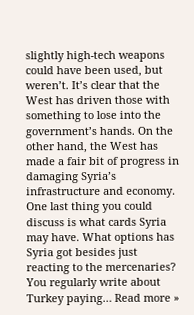slightly high-tech weapons could have been used, but weren’t. It’s clear that the West has driven those with something to lose into the government’s hands. On the other hand, the West has made a fair bit of progress in damaging Syria’s infrastructure and economy. One last thing you could discuss is what cards Syria may have. What options has Syria got besides just reacting to the mercenaries? You regularly write about Turkey paying… Read more »